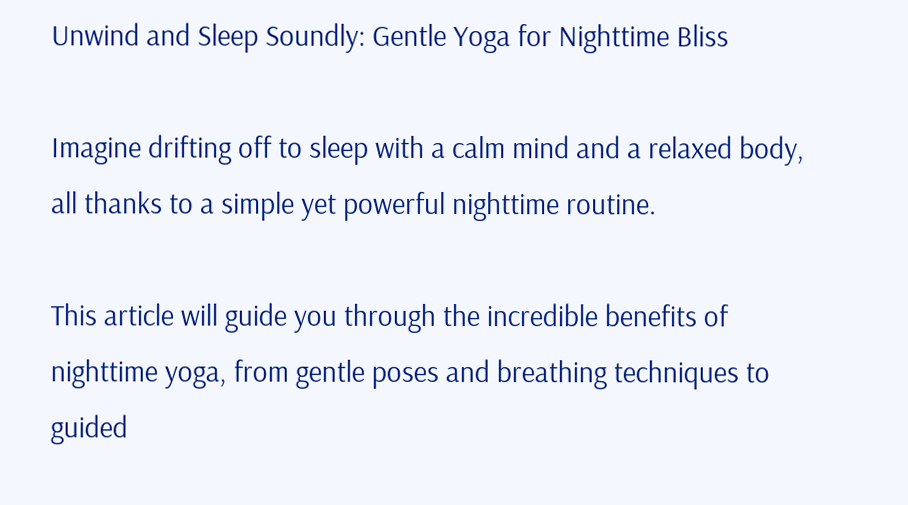Unwind and Sleep Soundly: Gentle Yoga for Nighttime Bliss

Imagine drifting off to sleep with a calm mind and a relaxed body, all thanks to a simple yet powerful nighttime routine.

This article will guide you through the incredible benefits of nighttime yoga, from gentle poses and breathing techniques to guided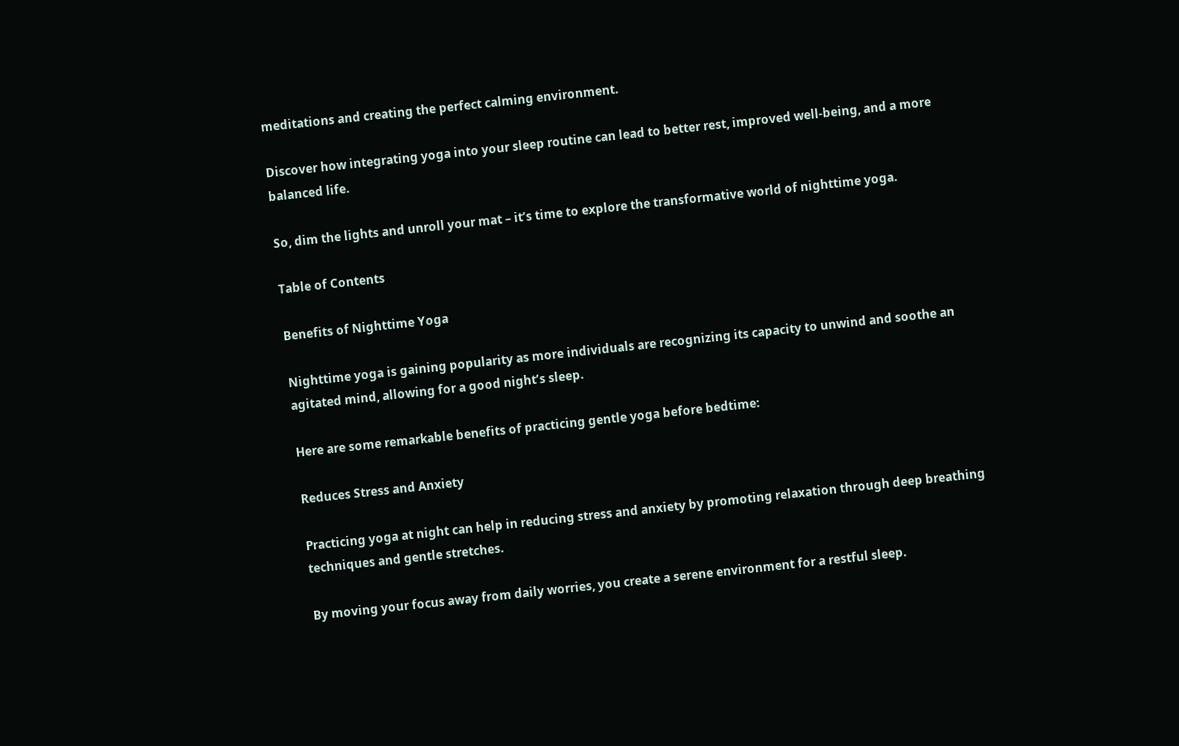meditations and creating the perfect calming environment.

Discover how integrating yoga into your sleep routine can lead to better rest, improved well-being, and a more balanced life.

So, dim the lights and unroll your mat – it’s time to explore the transformative world of nighttime yoga.

Table of Contents

Benefits of Nighttime Yoga

Nighttime yoga is gaining popularity as more individuals are recognizing its capacity to unwind and soothe an agitated mind, allowing for a good night’s sleep.

Here are some remarkable benefits of practicing gentle yoga before bedtime:

Reduces Stress and Anxiety

Practicing yoga at night can help in reducing stress and anxiety by promoting relaxation through deep breathing techniques and gentle stretches.

By moving your focus away from daily worries, you create a serene environment for a restful sleep.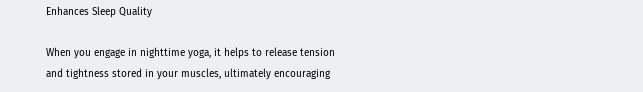Enhances Sleep Quality

When you engage in nighttime yoga, it helps to release tension and tightness stored in your muscles, ultimately encouraging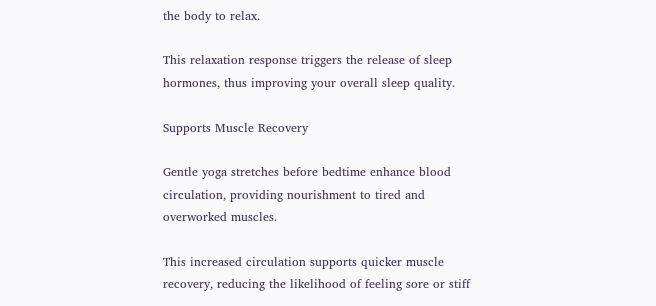the body to relax.

This relaxation response triggers the release of sleep hormones, thus improving your overall sleep quality.

Supports Muscle Recovery

Gentle yoga stretches before bedtime enhance blood circulation, providing nourishment to tired and overworked muscles.

This increased circulation supports quicker muscle recovery, reducing the likelihood of feeling sore or stiff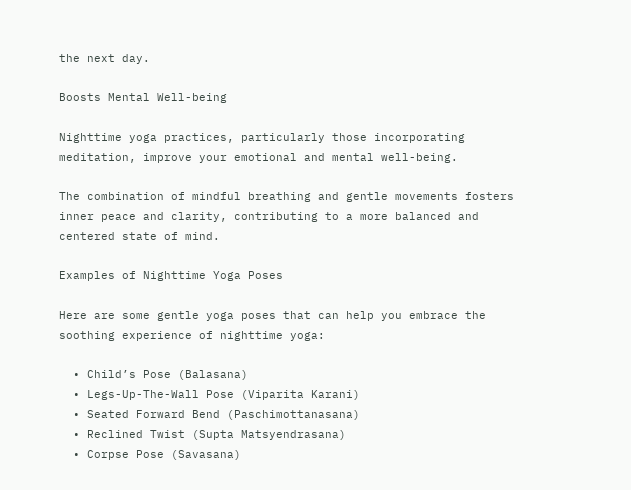the next day.

Boosts Mental Well-being

Nighttime yoga practices, particularly those incorporating meditation, improve your emotional and mental well-being.

The combination of mindful breathing and gentle movements fosters inner peace and clarity, contributing to a more balanced and centered state of mind.

Examples of Nighttime Yoga Poses

Here are some gentle yoga poses that can help you embrace the soothing experience of nighttime yoga:

  • Child’s Pose (Balasana)
  • Legs-Up-The-Wall Pose (Viparita Karani)
  • Seated Forward Bend (Paschimottanasana)
  • Reclined Twist (Supta Matsyendrasana)
  • Corpse Pose (Savasana)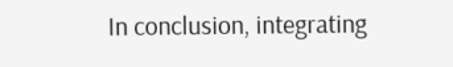In conclusion, integrating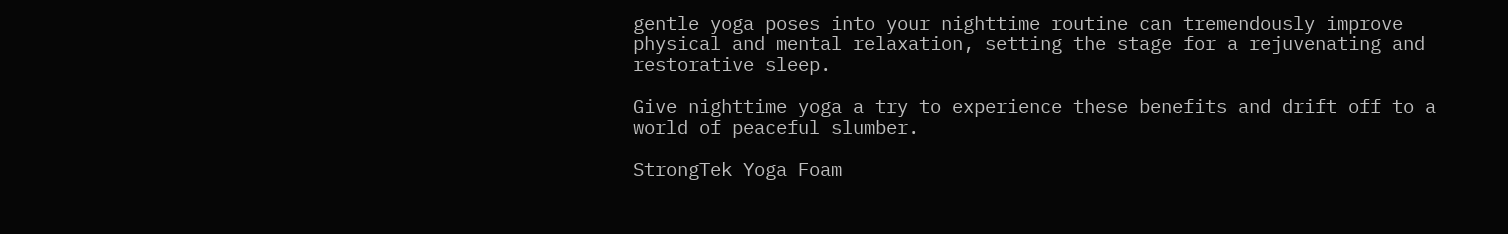gentle yoga poses into your nighttime routine can tremendously improve physical and mental relaxation, setting the stage for a rejuvenating and restorative sleep.

Give nighttime yoga a try to experience these benefits and drift off to a world of peaceful slumber.

StrongTek Yoga Foam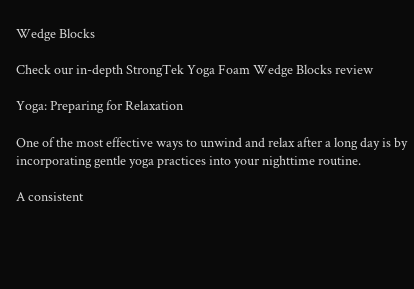Wedge Blocks

Check our in-depth StrongTek Yoga Foam Wedge Blocks review

Yoga: Preparing for Relaxation

One of the most effective ways to unwind and relax after a long day is by incorporating gentle yoga practices into your nighttime routine.

A consistent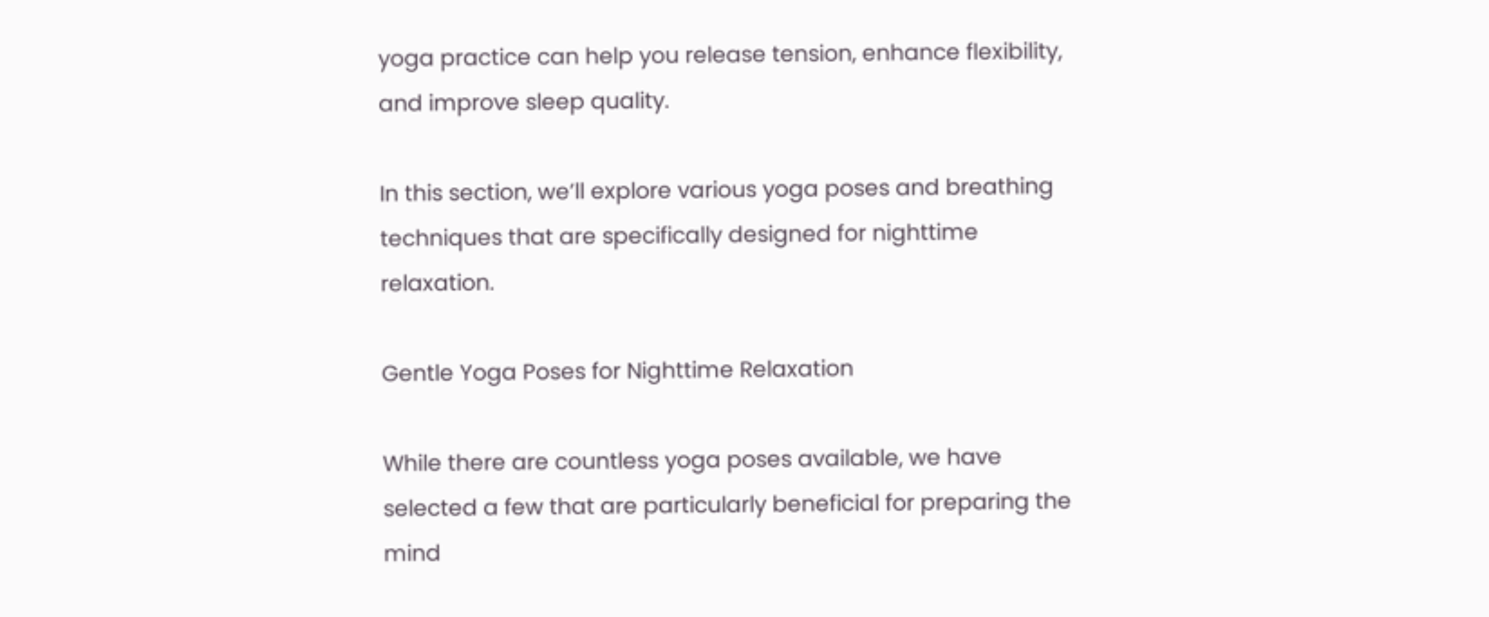yoga practice can help you release tension, enhance flexibility, and improve sleep quality.

In this section, we’ll explore various yoga poses and breathing techniques that are specifically designed for nighttime relaxation.

Gentle Yoga Poses for Nighttime Relaxation

While there are countless yoga poses available, we have selected a few that are particularly beneficial for preparing the mind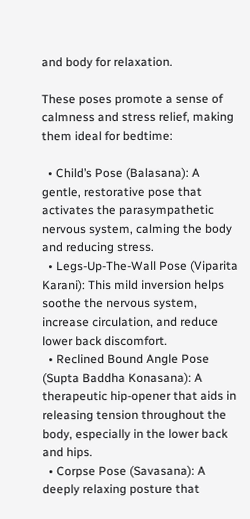and body for relaxation.

These poses promote a sense of calmness and stress relief, making them ideal for bedtime:

  • Child’s Pose (Balasana): A gentle, restorative pose that activates the parasympathetic nervous system, calming the body and reducing stress.
  • Legs-Up-The-Wall Pose (Viparita Karani): This mild inversion helps soothe the nervous system, increase circulation, and reduce lower back discomfort.
  • Reclined Bound Angle Pose (Supta Baddha Konasana): A therapeutic hip-opener that aids in releasing tension throughout the body, especially in the lower back and hips.
  • Corpse Pose (Savasana): A deeply relaxing posture that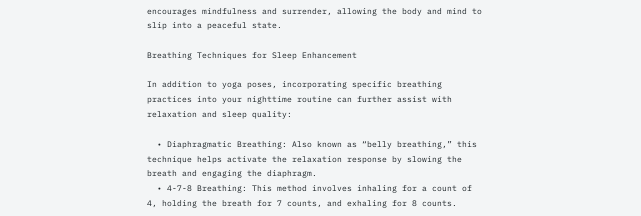encourages mindfulness and surrender, allowing the body and mind to slip into a peaceful state.

Breathing Techniques for Sleep Enhancement

In addition to yoga poses, incorporating specific breathing practices into your nighttime routine can further assist with relaxation and sleep quality:

  • Diaphragmatic Breathing: Also known as “belly breathing,” this technique helps activate the relaxation response by slowing the breath and engaging the diaphragm.
  • 4-7-8 Breathing: This method involves inhaling for a count of 4, holding the breath for 7 counts, and exhaling for 8 counts.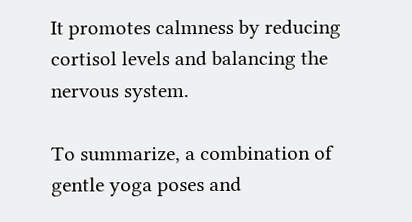It promotes calmness by reducing cortisol levels and balancing the nervous system.

To summarize, a combination of gentle yoga poses and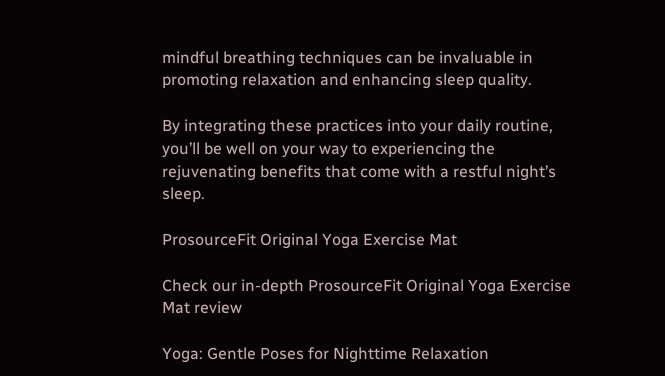mindful breathing techniques can be invaluable in promoting relaxation and enhancing sleep quality.

By integrating these practices into your daily routine, you’ll be well on your way to experiencing the rejuvenating benefits that come with a restful night’s sleep.

ProsourceFit Original Yoga Exercise Mat

Check our in-depth ProsourceFit Original Yoga Exercise Mat review

Yoga: Gentle Poses for Nighttime Relaxation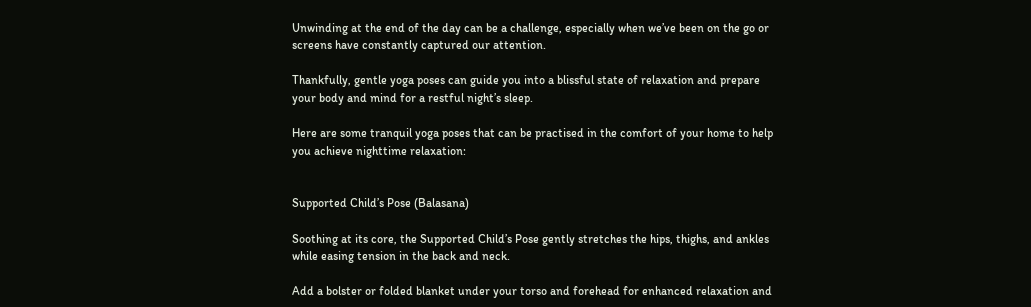Unwinding at the end of the day can be a challenge, especially when we’ve been on the go or screens have constantly captured our attention.

Thankfully, gentle yoga poses can guide you into a blissful state of relaxation and prepare your body and mind for a restful night’s sleep.

Here are some tranquil yoga poses that can be practised in the comfort of your home to help you achieve nighttime relaxation:


Supported Child’s Pose (Balasana)

Soothing at its core, the Supported Child’s Pose gently stretches the hips, thighs, and ankles while easing tension in the back and neck.

Add a bolster or folded blanket under your torso and forehead for enhanced relaxation and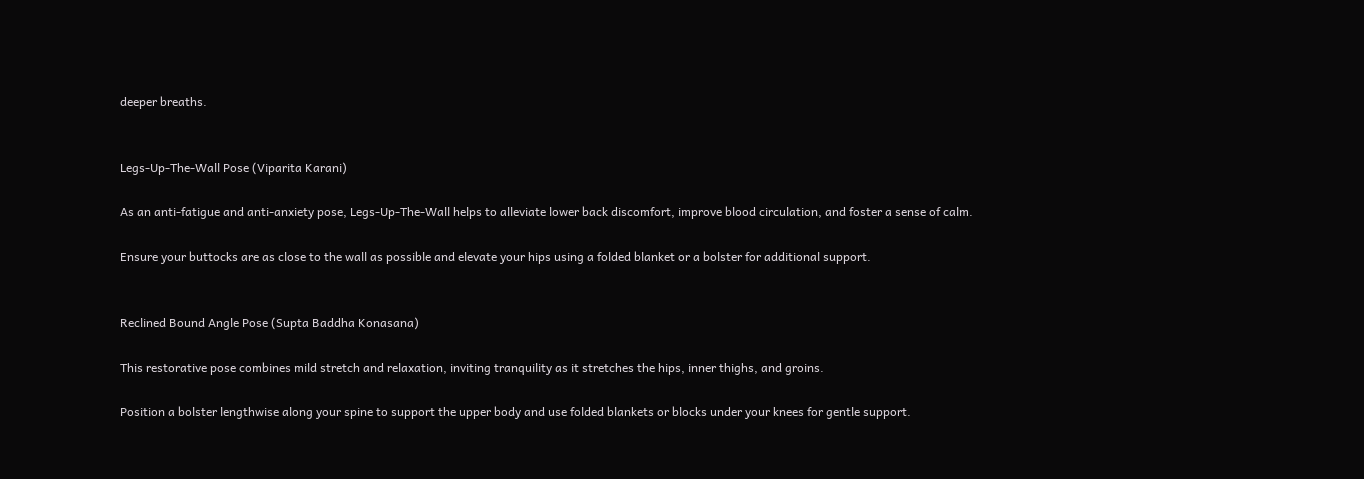deeper breaths.


Legs-Up-The-Wall Pose (Viparita Karani)

As an anti-fatigue and anti-anxiety pose, Legs-Up-The-Wall helps to alleviate lower back discomfort, improve blood circulation, and foster a sense of calm.

Ensure your buttocks are as close to the wall as possible and elevate your hips using a folded blanket or a bolster for additional support.


Reclined Bound Angle Pose (Supta Baddha Konasana)

This restorative pose combines mild stretch and relaxation, inviting tranquility as it stretches the hips, inner thighs, and groins.

Position a bolster lengthwise along your spine to support the upper body and use folded blankets or blocks under your knees for gentle support.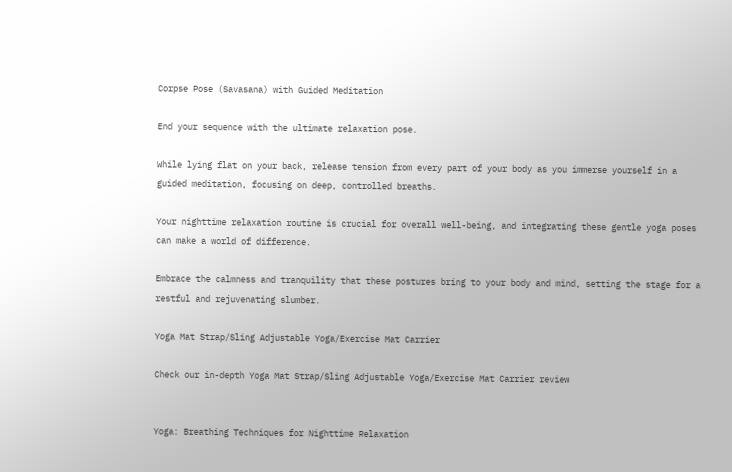Corpse Pose (Savasana) with Guided Meditation

End your sequence with the ultimate relaxation pose.

While lying flat on your back, release tension from every part of your body as you immerse yourself in a guided meditation, focusing on deep, controlled breaths.

Your nighttime relaxation routine is crucial for overall well-being, and integrating these gentle yoga poses can make a world of difference.

Embrace the calmness and tranquility that these postures bring to your body and mind, setting the stage for a restful and rejuvenating slumber.

Yoga Mat Strap/Sling Adjustable Yoga/Exercise Mat Carrier

Check our in-depth Yoga Mat Strap/Sling Adjustable Yoga/Exercise Mat Carrier review


Yoga: Breathing Techniques for Nighttime Relaxation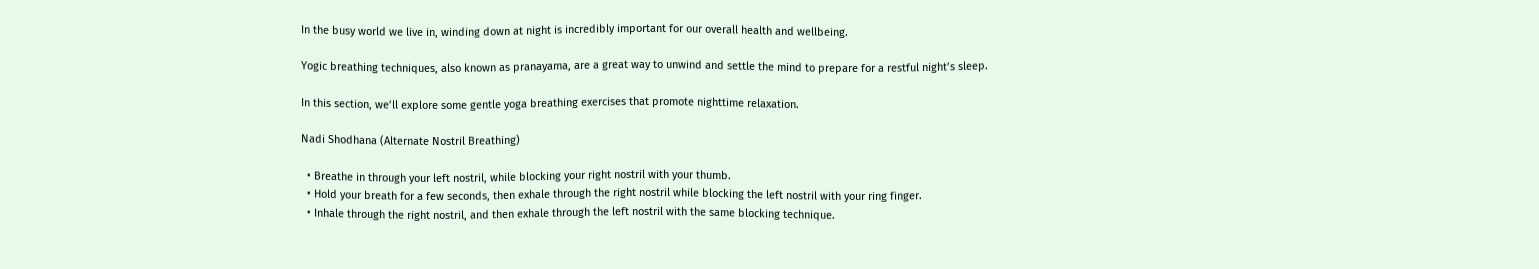In the busy world we live in, winding down at night is incredibly important for our overall health and wellbeing.

Yogic breathing techniques, also known as pranayama, are a great way to unwind and settle the mind to prepare for a restful night’s sleep.

In this section, we’ll explore some gentle yoga breathing exercises that promote nighttime relaxation.

Nadi Shodhana (Alternate Nostril Breathing)

  • Breathe in through your left nostril, while blocking your right nostril with your thumb.
  • Hold your breath for a few seconds, then exhale through the right nostril while blocking the left nostril with your ring finger.
  • Inhale through the right nostril, and then exhale through the left nostril with the same blocking technique.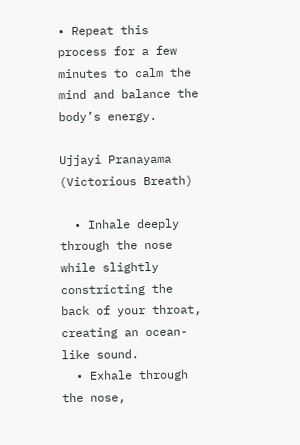• Repeat this process for a few minutes to calm the mind and balance the body’s energy.

Ujjayi Pranayama (Victorious Breath)

  • Inhale deeply through the nose while slightly constricting the back of your throat, creating an ocean-like sound.
  • Exhale through the nose,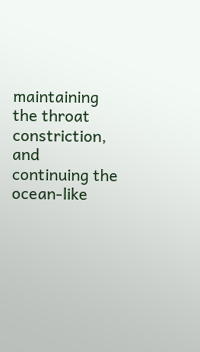maintaining the throat constriction, and continuing the ocean-like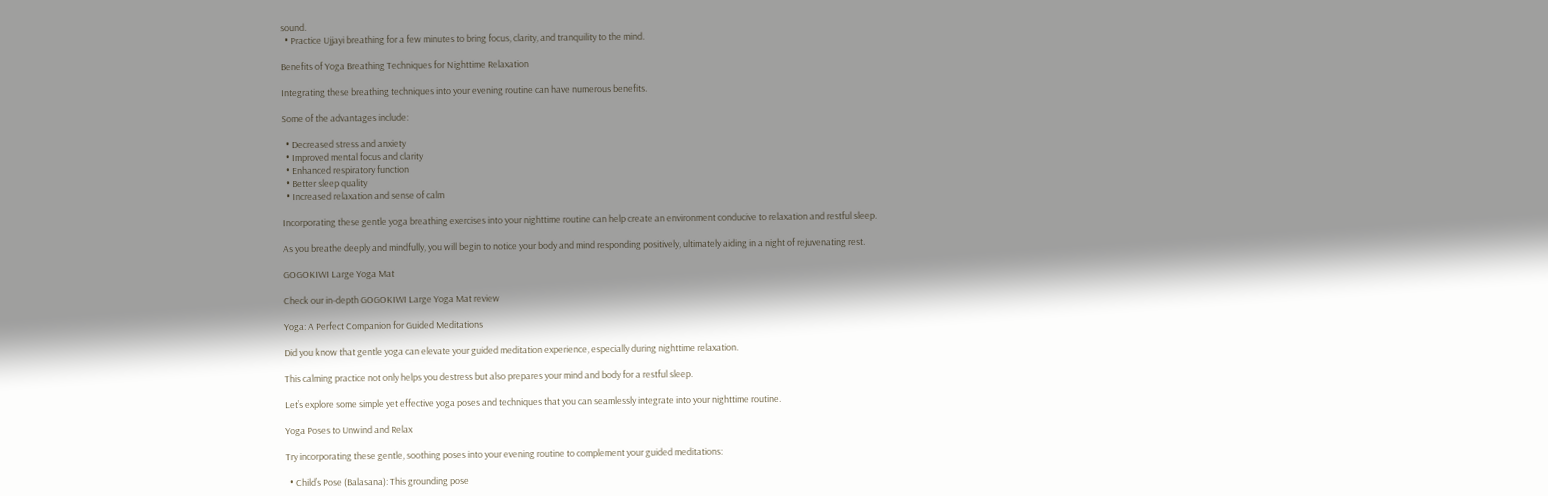sound.
  • Practice Ujjayi breathing for a few minutes to bring focus, clarity, and tranquility to the mind.

Benefits of Yoga Breathing Techniques for Nighttime Relaxation

Integrating these breathing techniques into your evening routine can have numerous benefits.

Some of the advantages include:

  • Decreased stress and anxiety
  • Improved mental focus and clarity
  • Enhanced respiratory function
  • Better sleep quality
  • Increased relaxation and sense of calm

Incorporating these gentle yoga breathing exercises into your nighttime routine can help create an environment conducive to relaxation and restful sleep.

As you breathe deeply and mindfully, you will begin to notice your body and mind responding positively, ultimately aiding in a night of rejuvenating rest.

GOGOKIWI Large Yoga Mat

Check our in-depth GOGOKIWI Large Yoga Mat review

Yoga: A Perfect Companion for Guided Meditations

Did you know that gentle yoga can elevate your guided meditation experience, especially during nighttime relaxation.

This calming practice not only helps you destress but also prepares your mind and body for a restful sleep.

Let’s explore some simple yet effective yoga poses and techniques that you can seamlessly integrate into your nighttime routine.

Yoga Poses to Unwind and Relax

Try incorporating these gentle, soothing poses into your evening routine to complement your guided meditations:

  • Child’s Pose (Balasana): This grounding pose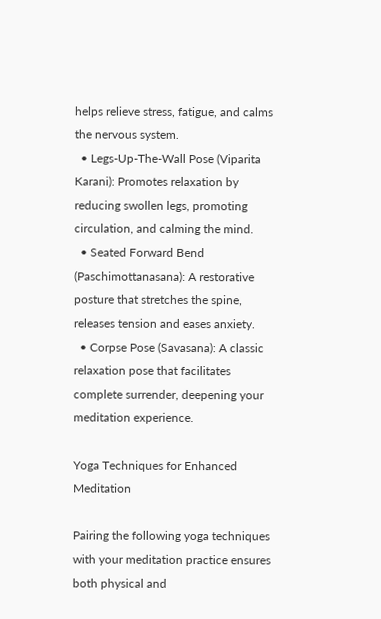helps relieve stress, fatigue, and calms the nervous system.
  • Legs-Up-The-Wall Pose (Viparita Karani): Promotes relaxation by reducing swollen legs, promoting circulation, and calming the mind.
  • Seated Forward Bend (Paschimottanasana): A restorative posture that stretches the spine, releases tension and eases anxiety.
  • Corpse Pose (Savasana): A classic relaxation pose that facilitates complete surrender, deepening your meditation experience.

Yoga Techniques for Enhanced Meditation

Pairing the following yoga techniques with your meditation practice ensures both physical and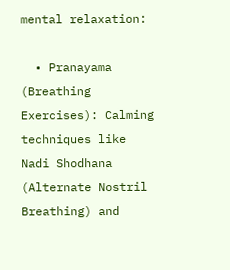mental relaxation:

  • Pranayama (Breathing Exercises): Calming techniques like Nadi Shodhana (Alternate Nostril Breathing) and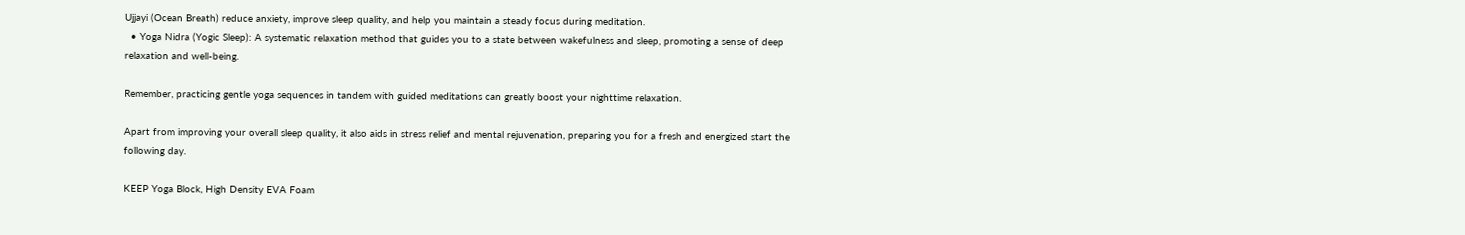Ujjayi (Ocean Breath) reduce anxiety, improve sleep quality, and help you maintain a steady focus during meditation.
  • Yoga Nidra (Yogic Sleep): A systematic relaxation method that guides you to a state between wakefulness and sleep, promoting a sense of deep relaxation and well-being.

Remember, practicing gentle yoga sequences in tandem with guided meditations can greatly boost your nighttime relaxation.

Apart from improving your overall sleep quality, it also aids in stress relief and mental rejuvenation, preparing you for a fresh and energized start the following day.

KEEP Yoga Block, High Density EVA Foam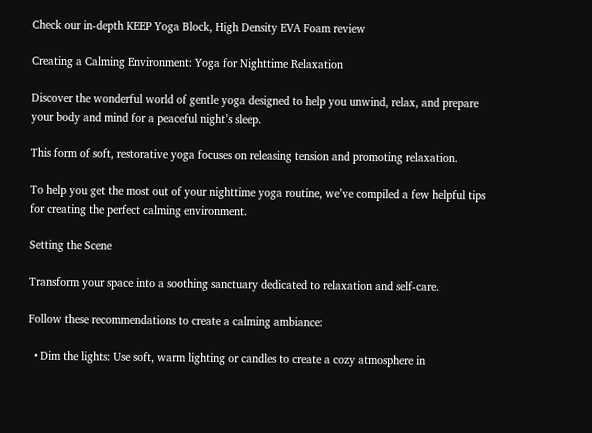Check our in-depth KEEP Yoga Block, High Density EVA Foam review

Creating a Calming Environment: Yoga for Nighttime Relaxation

Discover the wonderful world of gentle yoga designed to help you unwind, relax, and prepare your body and mind for a peaceful night’s sleep.

This form of soft, restorative yoga focuses on releasing tension and promoting relaxation.

To help you get the most out of your nighttime yoga routine, we’ve compiled a few helpful tips for creating the perfect calming environment.

Setting the Scene

Transform your space into a soothing sanctuary dedicated to relaxation and self-care.

Follow these recommendations to create a calming ambiance:

  • Dim the lights: Use soft, warm lighting or candles to create a cozy atmosphere in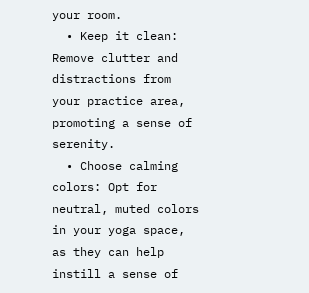your room.
  • Keep it clean: Remove clutter and distractions from your practice area, promoting a sense of serenity.
  • Choose calming colors: Opt for neutral, muted colors in your yoga space, as they can help instill a sense of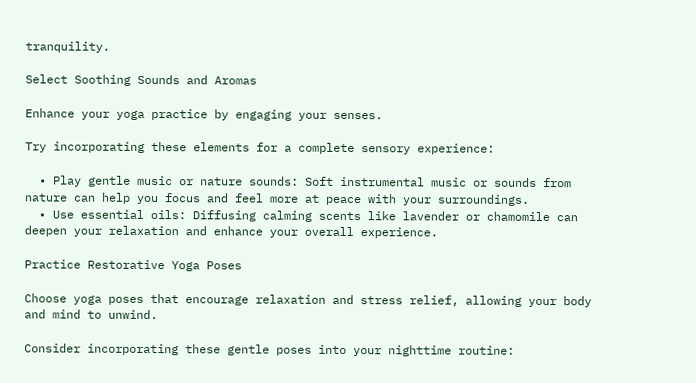tranquility.

Select Soothing Sounds and Aromas

Enhance your yoga practice by engaging your senses.

Try incorporating these elements for a complete sensory experience:

  • Play gentle music or nature sounds: Soft instrumental music or sounds from nature can help you focus and feel more at peace with your surroundings.
  • Use essential oils: Diffusing calming scents like lavender or chamomile can deepen your relaxation and enhance your overall experience.

Practice Restorative Yoga Poses

Choose yoga poses that encourage relaxation and stress relief, allowing your body and mind to unwind.

Consider incorporating these gentle poses into your nighttime routine: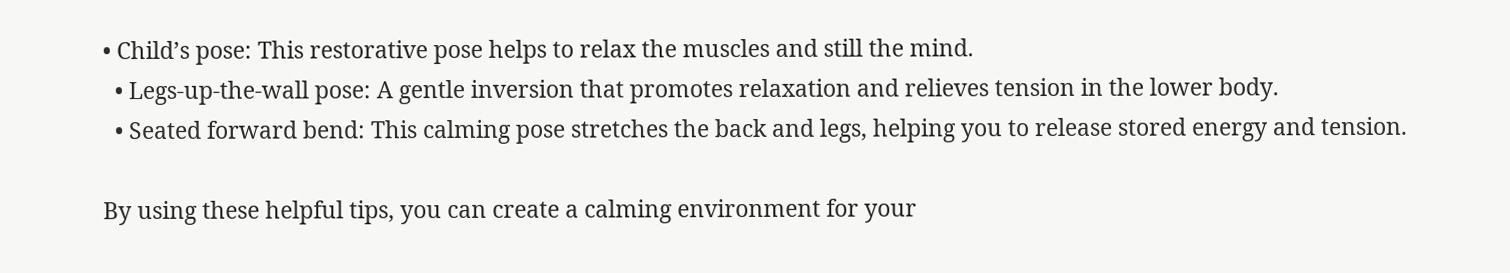• Child’s pose: This restorative pose helps to relax the muscles and still the mind.
  • Legs-up-the-wall pose: A gentle inversion that promotes relaxation and relieves tension in the lower body.
  • Seated forward bend: This calming pose stretches the back and legs, helping you to release stored energy and tension.

By using these helpful tips, you can create a calming environment for your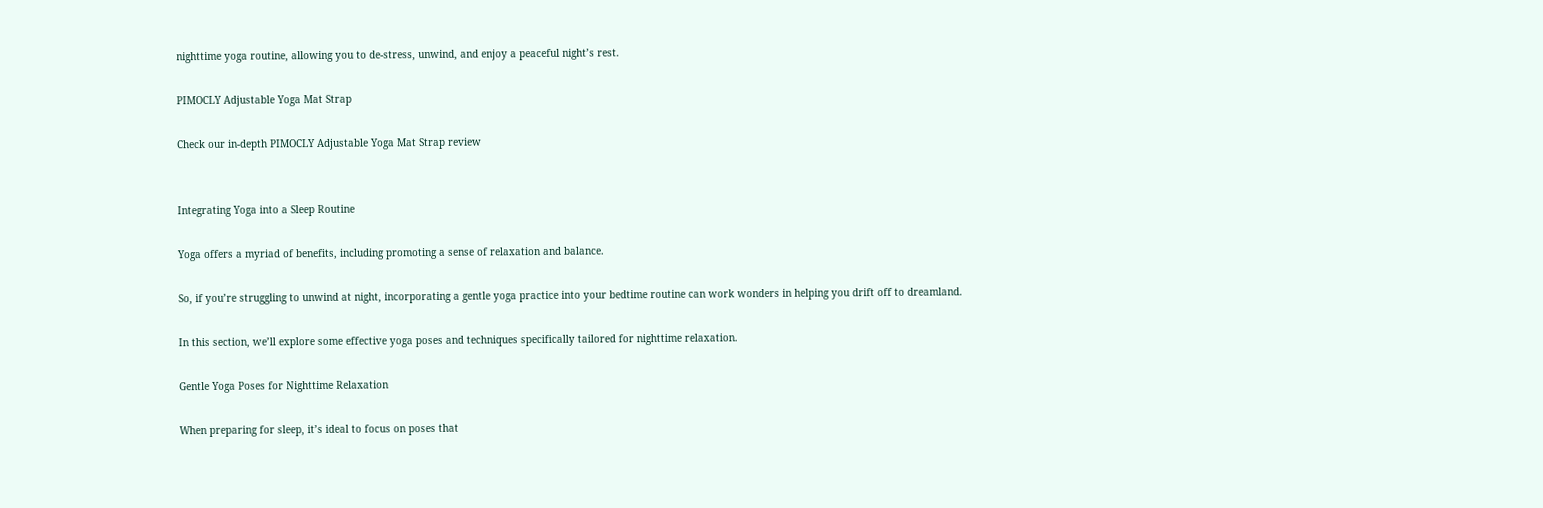nighttime yoga routine, allowing you to de-stress, unwind, and enjoy a peaceful night’s rest.

PIMOCLY Adjustable Yoga Mat Strap

Check our in-depth PIMOCLY Adjustable Yoga Mat Strap review


Integrating Yoga into a Sleep Routine

Yoga offers a myriad of benefits, including promoting a sense of relaxation and balance.

So, if you’re struggling to unwind at night, incorporating a gentle yoga practice into your bedtime routine can work wonders in helping you drift off to dreamland.

In this section, we’ll explore some effective yoga poses and techniques specifically tailored for nighttime relaxation.

Gentle Yoga Poses for Nighttime Relaxation

When preparing for sleep, it’s ideal to focus on poses that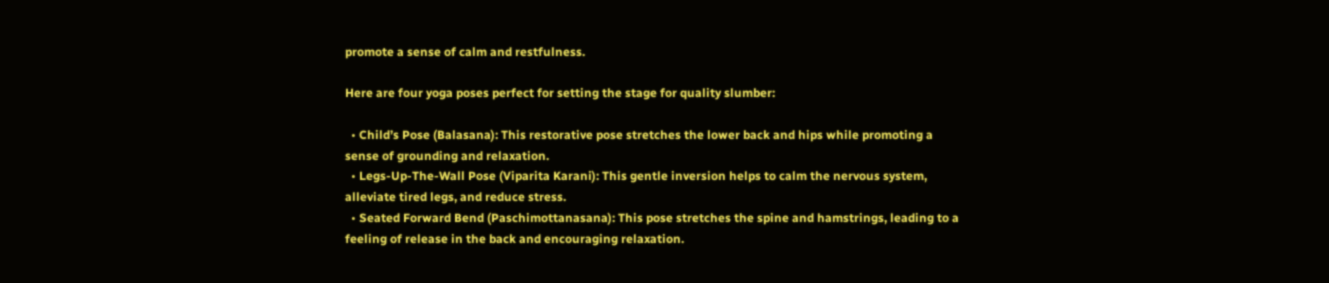promote a sense of calm and restfulness.

Here are four yoga poses perfect for setting the stage for quality slumber:

  • Child’s Pose (Balasana): This restorative pose stretches the lower back and hips while promoting a sense of grounding and relaxation.
  • Legs-Up-The-Wall Pose (Viparita Karani): This gentle inversion helps to calm the nervous system, alleviate tired legs, and reduce stress.
  • Seated Forward Bend (Paschimottanasana): This pose stretches the spine and hamstrings, leading to a feeling of release in the back and encouraging relaxation.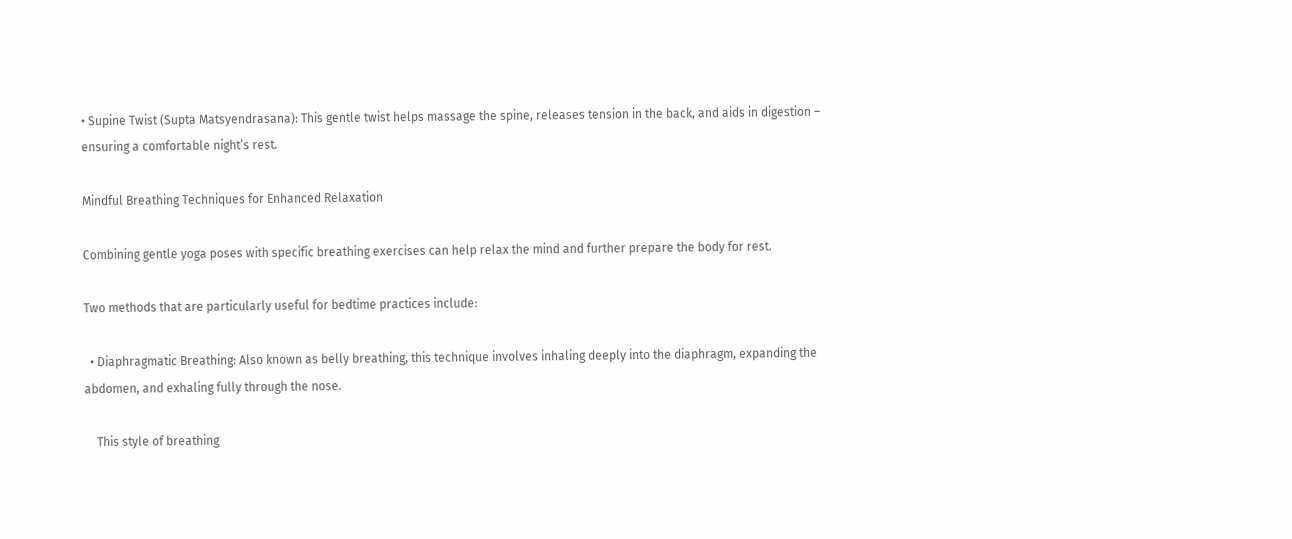• Supine Twist (Supta Matsyendrasana): This gentle twist helps massage the spine, releases tension in the back, and aids in digestion – ensuring a comfortable night’s rest.

Mindful Breathing Techniques for Enhanced Relaxation

Combining gentle yoga poses with specific breathing exercises can help relax the mind and further prepare the body for rest.

Two methods that are particularly useful for bedtime practices include:

  • Diaphragmatic Breathing: Also known as belly breathing, this technique involves inhaling deeply into the diaphragm, expanding the abdomen, and exhaling fully through the nose.

    This style of breathing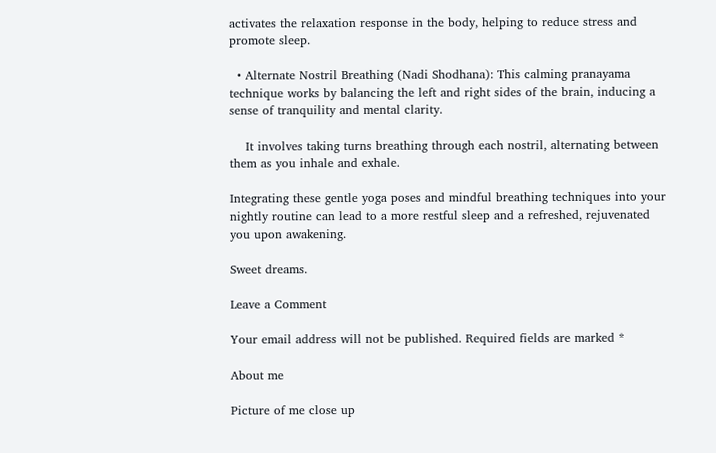activates the relaxation response in the body, helping to reduce stress and promote sleep.

  • Alternate Nostril Breathing (Nadi Shodhana): This calming pranayama technique works by balancing the left and right sides of the brain, inducing a sense of tranquility and mental clarity.

    It involves taking turns breathing through each nostril, alternating between them as you inhale and exhale.

Integrating these gentle yoga poses and mindful breathing techniques into your nightly routine can lead to a more restful sleep and a refreshed, rejuvenated you upon awakening.

Sweet dreams.

Leave a Comment

Your email address will not be published. Required fields are marked *

About me

Picture of me close up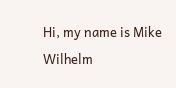Hi, my name is Mike Wilhelm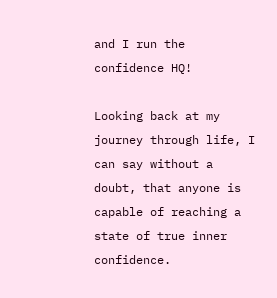and I run the confidence HQ!

Looking back at my journey through life, I can say without a doubt, that anyone is capable of reaching a state of true inner confidence.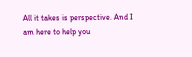All it takes is perspective. And I am here to help you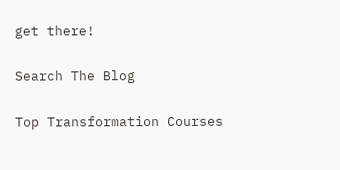get there!

Search The Blog

Top Transformation Courses